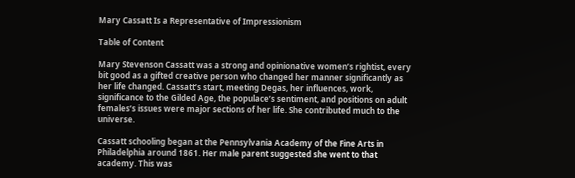Mary Cassatt Is a Representative of Impressionism

Table of Content

Mary Stevenson Cassatt was a strong and opinionative women’s rightist, every bit good as a gifted creative person who changed her manner significantly as her life changed. Cassatt’s start, meeting Degas, her influences, work, significance to the Gilded Age, the populace’s sentiment, and positions on adult females’s issues were major sections of her life. She contributed much to the universe.

Cassatt schooling began at the Pennsylvania Academy of the Fine Arts in Philadelphia around 1861. Her male parent suggested she went to that academy. This was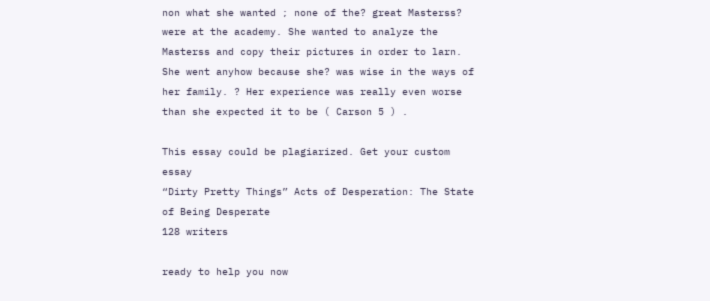non what she wanted ; none of the? great Masterss? were at the academy. She wanted to analyze the Masterss and copy their pictures in order to larn. She went anyhow because she? was wise in the ways of her family. ? Her experience was really even worse than she expected it to be ( Carson 5 ) .

This essay could be plagiarized. Get your custom essay
“Dirty Pretty Things” Acts of Desperation: The State of Being Desperate
128 writers

ready to help you now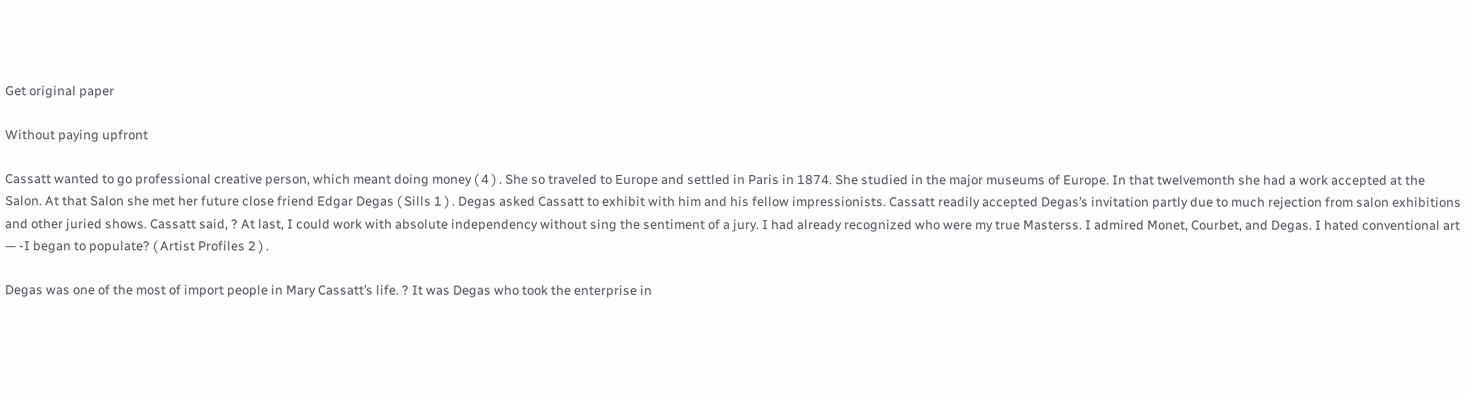Get original paper

Without paying upfront

Cassatt wanted to go professional creative person, which meant doing money ( 4 ) . She so traveled to Europe and settled in Paris in 1874. She studied in the major museums of Europe. In that twelvemonth she had a work accepted at the Salon. At that Salon she met her future close friend Edgar Degas ( Sills 1 ) . Degas asked Cassatt to exhibit with him and his fellow impressionists. Cassatt readily accepted Degas’s invitation partly due to much rejection from salon exhibitions and other juried shows. Cassatt said, ? At last, I could work with absolute independency without sing the sentiment of a jury. I had already recognized who were my true Masterss. I admired Monet, Courbet, and Degas. I hated conventional art — -I began to populate? ( Artist Profiles 2 ) .

Degas was one of the most of import people in Mary Cassatt’s life. ? It was Degas who took the enterprise in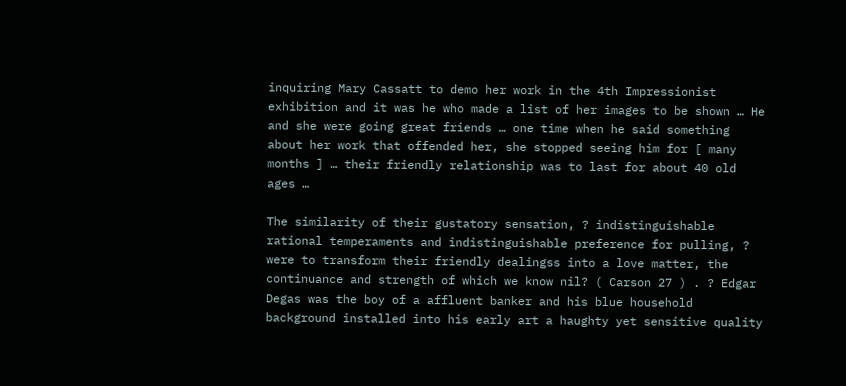inquiring Mary Cassatt to demo her work in the 4th Impressionist exhibition and it was he who made a list of her images to be shown … He and she were going great friends … one time when he said something about her work that offended her, she stopped seeing him for [ many months ] … their friendly relationship was to last for about 40 old ages …

The similarity of their gustatory sensation, ? indistinguishable rational temperaments and indistinguishable preference for pulling, ? were to transform their friendly dealingss into a love matter, the continuance and strength of which we know nil? ( Carson 27 ) . ? Edgar Degas was the boy of a affluent banker and his blue household background installed into his early art a haughty yet sensitive quality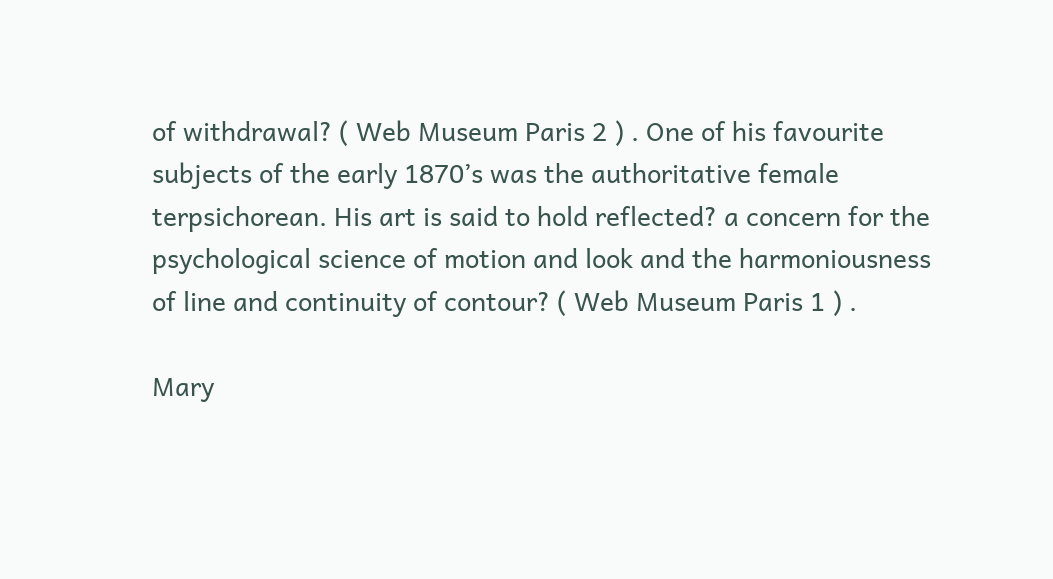of withdrawal? ( Web Museum Paris 2 ) . One of his favourite subjects of the early 1870’s was the authoritative female terpsichorean. His art is said to hold reflected? a concern for the psychological science of motion and look and the harmoniousness of line and continuity of contour? ( Web Museum Paris 1 ) .

Mary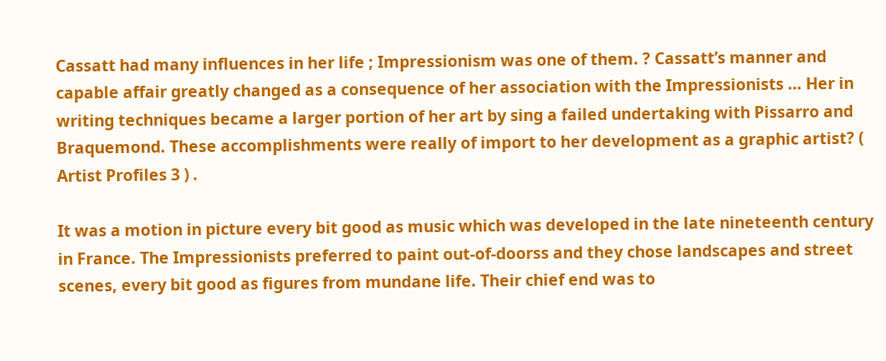Cassatt had many influences in her life ; Impressionism was one of them. ? Cassatt’s manner and capable affair greatly changed as a consequence of her association with the Impressionists … Her in writing techniques became a larger portion of her art by sing a failed undertaking with Pissarro and Braquemond. These accomplishments were really of import to her development as a graphic artist? ( Artist Profiles 3 ) .

It was a motion in picture every bit good as music which was developed in the late nineteenth century in France. The Impressionists preferred to paint out-of-doorss and they chose landscapes and street scenes, every bit good as figures from mundane life. Their chief end was to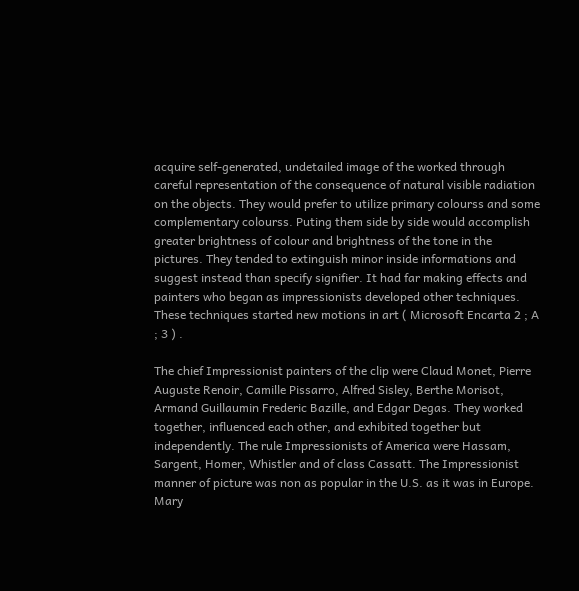acquire self-generated, undetailed image of the worked through careful representation of the consequence of natural visible radiation on the objects. They would prefer to utilize primary colourss and some complementary colourss. Puting them side by side would accomplish greater brightness of colour and brightness of the tone in the pictures. They tended to extinguish minor inside informations and suggest instead than specify signifier. It had far making effects and painters who began as impressionists developed other techniques. These techniques started new motions in art ( Microsoft Encarta 2 ; A ; 3 ) .

The chief Impressionist painters of the clip were Claud Monet, Pierre Auguste Renoir, Camille Pissarro, Alfred Sisley, Berthe Morisot, Armand Guillaumin Frederic Bazille, and Edgar Degas. They worked together, influenced each other, and exhibited together but independently. The rule Impressionists of America were Hassam, Sargent, Homer, Whistler and of class Cassatt. The Impressionist manner of picture was non as popular in the U.S. as it was in Europe. Mary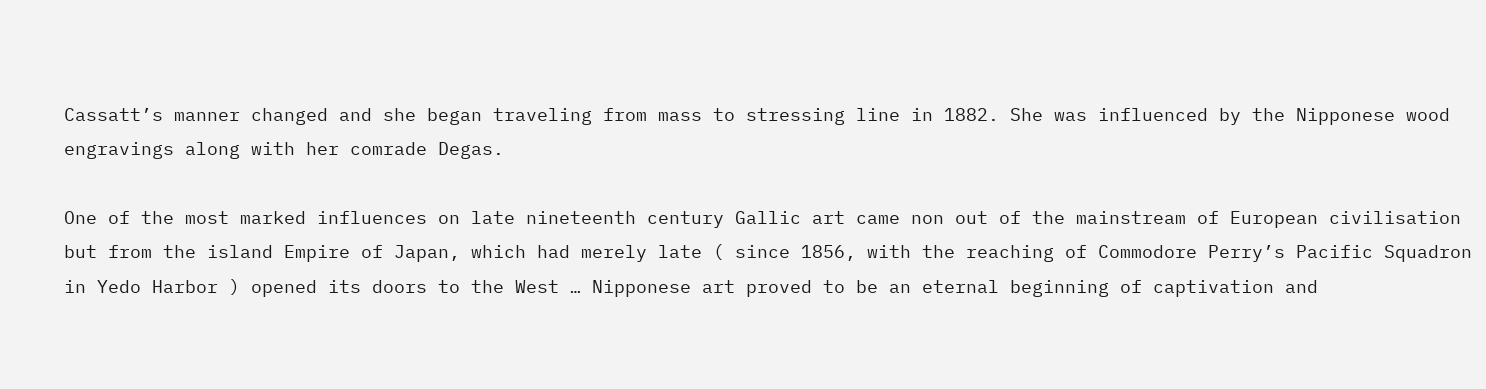Cassatt’s manner changed and she began traveling from mass to stressing line in 1882. She was influenced by the Nipponese wood engravings along with her comrade Degas.

One of the most marked influences on late nineteenth century Gallic art came non out of the mainstream of European civilisation but from the island Empire of Japan, which had merely late ( since 1856, with the reaching of Commodore Perry’s Pacific Squadron in Yedo Harbor ) opened its doors to the West … Nipponese art proved to be an eternal beginning of captivation and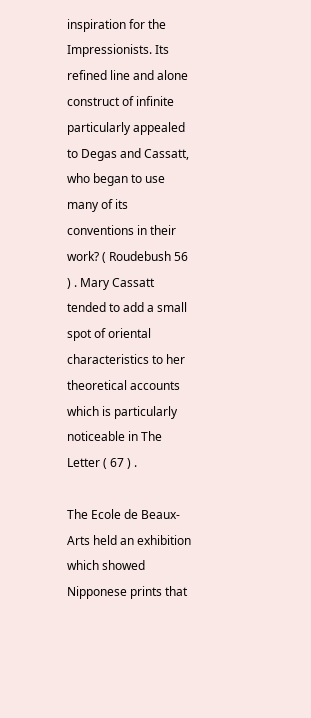inspiration for the Impressionists. Its refined line and alone construct of infinite particularly appealed to Degas and Cassatt, who began to use many of its conventions in their work? ( Roudebush 56 ) . Mary Cassatt tended to add a small spot of oriental characteristics to her theoretical accounts which is particularly noticeable in The Letter ( 67 ) .

The Ecole de Beaux-Arts held an exhibition which showed Nipponese prints that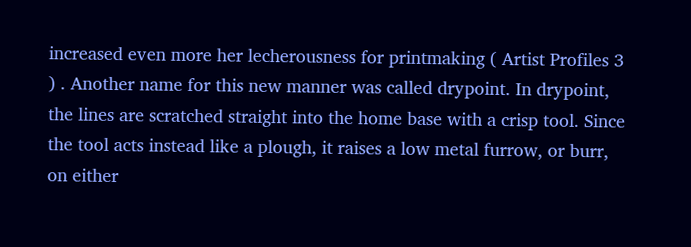increased even more her lecherousness for printmaking ( Artist Profiles 3 ) . Another name for this new manner was called drypoint. In drypoint, the lines are scratched straight into the home base with a crisp tool. Since the tool acts instead like a plough, it raises a low metal furrow, or burr, on either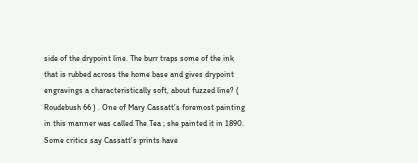side of the drypoint line. The burr traps some of the ink that is rubbed across the home base and gives drypoint engravings a characteristically soft, about fuzzed line? ( Roudebush 66 ) . One of Mary Cassatt’s foremost painting in this manner was called The Tea ; she painted it in 1890. Some critics say Cassatt’s prints have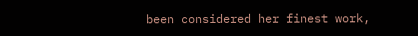been considered her finest work,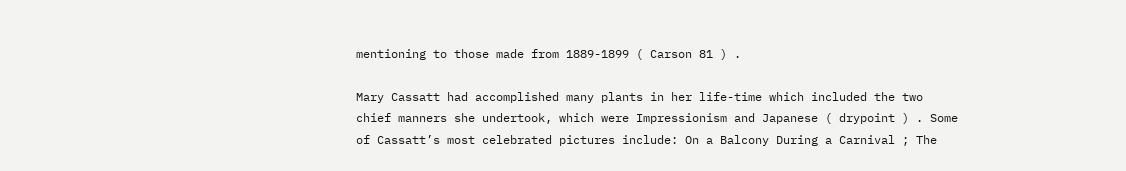mentioning to those made from 1889-1899 ( Carson 81 ) .

Mary Cassatt had accomplished many plants in her life-time which included the two chief manners she undertook, which were Impressionism and Japanese ( drypoint ) . Some of Cassatt’s most celebrated pictures include: On a Balcony During a Carnival ; The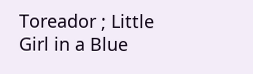Toreador ; Little Girl in a Blue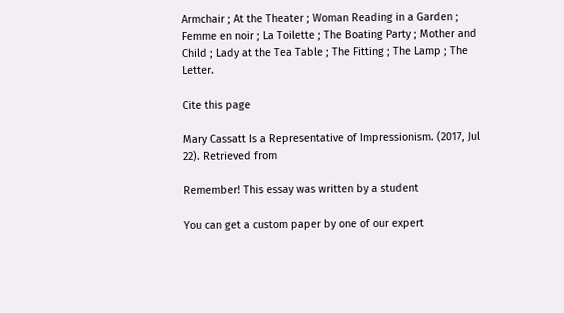Armchair ; At the Theater ; Woman Reading in a Garden ; Femme en noir ; La Toilette ; The Boating Party ; Mother and Child ; Lady at the Tea Table ; The Fitting ; The Lamp ; The Letter.

Cite this page

Mary Cassatt Is a Representative of Impressionism. (2017, Jul 22). Retrieved from

Remember! This essay was written by a student

You can get a custom paper by one of our expert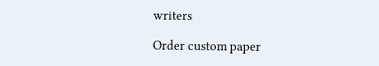writers

Order custom paper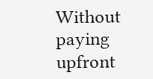Without paying upfront